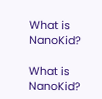What is NanoKid?

What is NanoKid?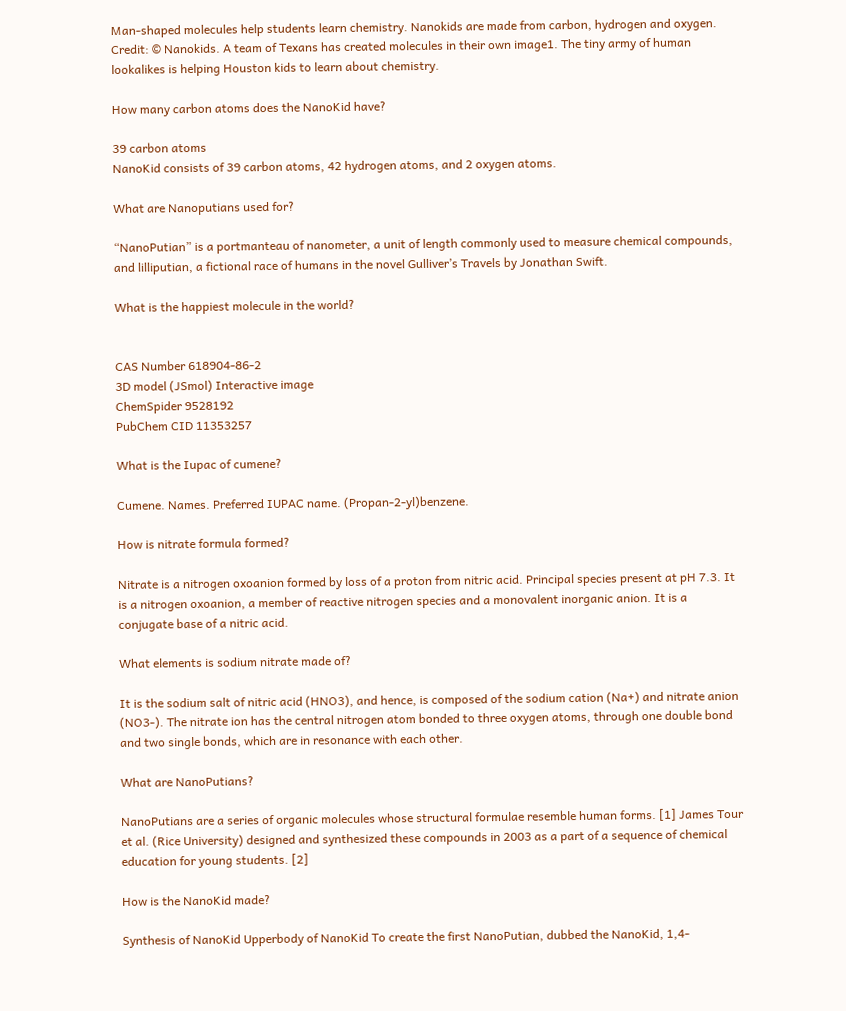Man-shaped molecules help students learn chemistry. Nanokids are made from carbon, hydrogen and oxygen. Credit: © Nanokids. A team of Texans has created molecules in their own image1. The tiny army of human lookalikes is helping Houston kids to learn about chemistry.

How many carbon atoms does the NanoKid have?

39 carbon atoms
NanoKid consists of 39 carbon atoms, 42 hydrogen atoms, and 2 oxygen atoms.

What are Nanoputians used for?

“NanoPutian” is a portmanteau of nanometer, a unit of length commonly used to measure chemical compounds, and lilliputian, a fictional race of humans in the novel Gulliver’s Travels by Jonathan Swift.

What is the happiest molecule in the world?


CAS Number 618904-86-2
3D model (JSmol) Interactive image
ChemSpider 9528192
PubChem CID 11353257

What is the Iupac of cumene?

Cumene. Names. Preferred IUPAC name. (Propan-2-yl)benzene.

How is nitrate formula formed?

Nitrate is a nitrogen oxoanion formed by loss of a proton from nitric acid. Principal species present at pH 7.3. It is a nitrogen oxoanion, a member of reactive nitrogen species and a monovalent inorganic anion. It is a conjugate base of a nitric acid.

What elements is sodium nitrate made of?

It is the sodium salt of nitric acid (HNO3), and hence, is composed of the sodium cation (Na+) and nitrate anion (NO3-). The nitrate ion has the central nitrogen atom bonded to three oxygen atoms, through one double bond and two single bonds, which are in resonance with each other.

What are NanoPutians?

NanoPutians are a series of organic molecules whose structural formulae resemble human forms. [1] James Tour et al. (Rice University) designed and synthesized these compounds in 2003 as a part of a sequence of chemical education for young students. [2]

How is the NanoKid made?

Synthesis of NanoKid Upperbody of NanoKid To create the first NanoPutian, dubbed the NanoKid, 1,4-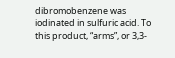dibromobenzene was iodinated in sulfuric acid. To this product, “arms”, or 3,3-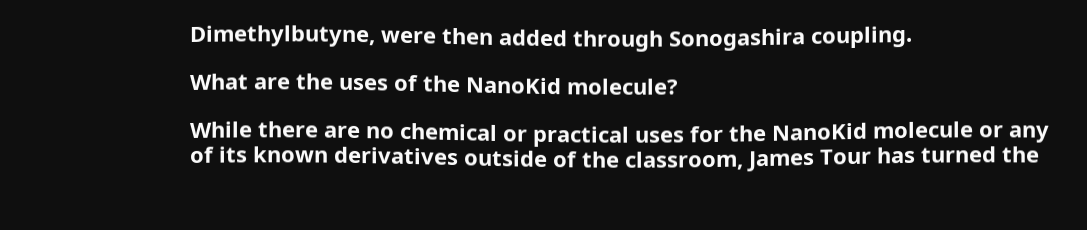Dimethylbutyne, were then added through Sonogashira coupling.

What are the uses of the NanoKid molecule?

While there are no chemical or practical uses for the NanoKid molecule or any of its known derivatives outside of the classroom, James Tour has turned the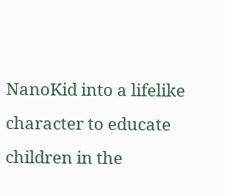NanoKid into a lifelike character to educate children in the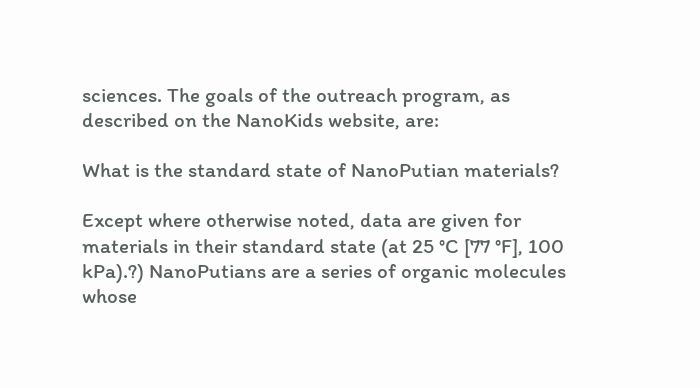sciences. The goals of the outreach program, as described on the NanoKids website, are:

What is the standard state of NanoPutian materials?

Except where otherwise noted, data are given for materials in their standard state (at 25 °C [77 °F], 100 kPa).?) NanoPutians are a series of organic molecules whose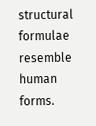structural formulae resemble human forms.